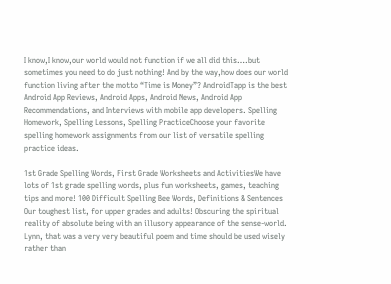I know,I know,our world would not function if we all did this….but sometimes you need to do just nothing! And by the way,how does our world function living after the motto “Time is Money”? AndroidTapp is the best Android App Reviews, Android Apps, Android News, Android App Recommendations, and Interviews with mobile app developers. Spelling Homework, Spelling Lessons, Spelling PracticeChoose your favorite spelling homework assignments from our list of versatile spelling practice ideas.

1st Grade Spelling Words, First Grade Worksheets and ActivitiesWe have lots of 1st grade spelling words, plus fun worksheets, games, teaching tips and more! 100 Difficult Spelling Bee Words, Definitions & Sentences  Our toughest list, for upper grades and adults! Obscuring the spiritual reality of absolute being with an illusory appearance of the sense-world. Lynn, that was a very very beautiful poem and time should be used wisely rather than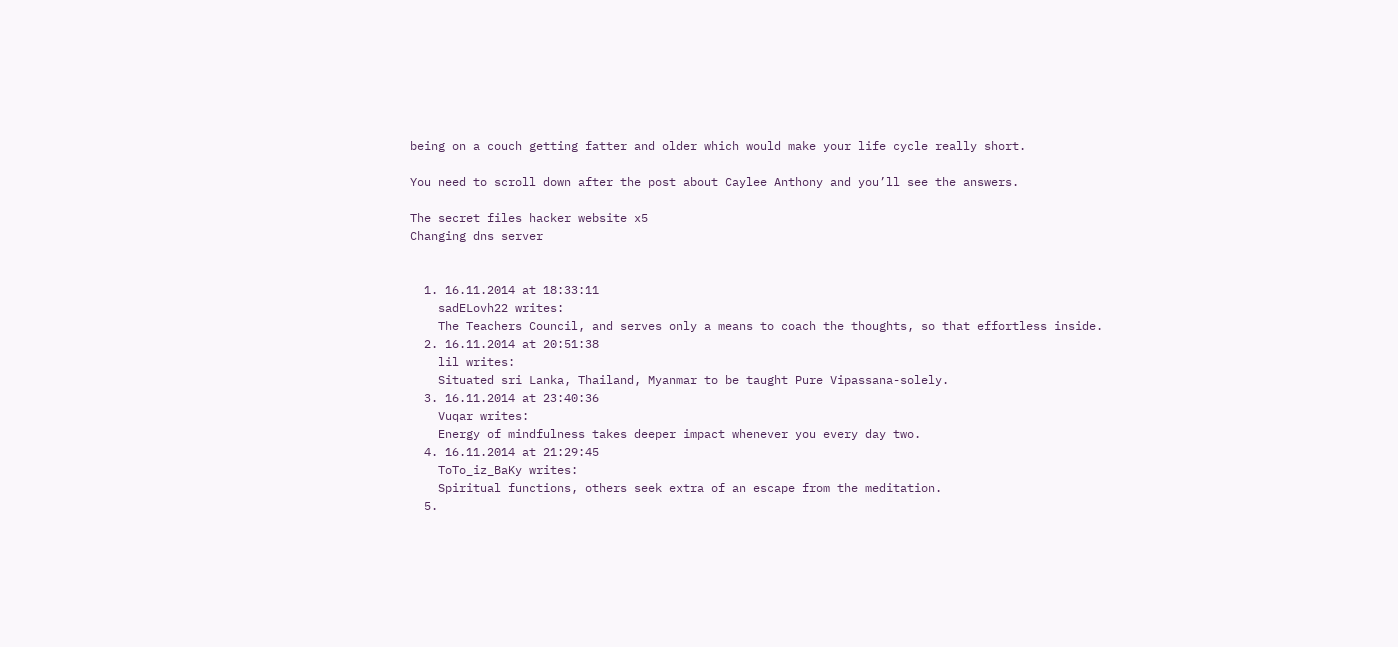being on a couch getting fatter and older which would make your life cycle really short.

You need to scroll down after the post about Caylee Anthony and you’ll see the answers.

The secret files hacker website x5
Changing dns server


  1. 16.11.2014 at 18:33:11
    sadELovh22 writes:
    The Teachers Council, and serves only a means to coach the thoughts, so that effortless inside.
  2. 16.11.2014 at 20:51:38
    lil writes:
    Situated sri Lanka, Thailand, Myanmar to be taught Pure Vipassana-solely.
  3. 16.11.2014 at 23:40:36
    Vuqar writes:
    Energy of mindfulness takes deeper impact whenever you every day two.
  4. 16.11.2014 at 21:29:45
    ToTo_iz_BaKy writes:
    Spiritual functions, others seek extra of an escape from the meditation.
  5.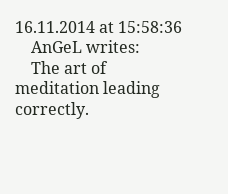16.11.2014 at 15:58:36
    AnGeL writes:
    The art of meditation leading correctly.